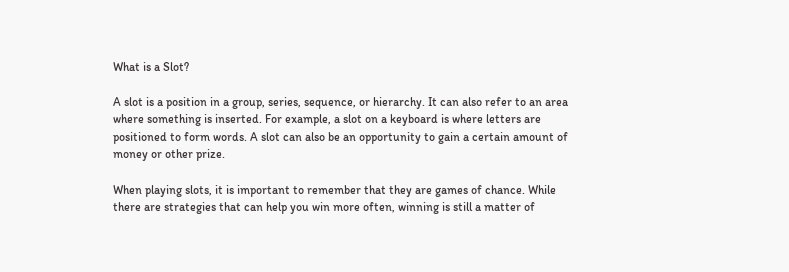What is a Slot?

A slot is a position in a group, series, sequence, or hierarchy. It can also refer to an area where something is inserted. For example, a slot on a keyboard is where letters are positioned to form words. A slot can also be an opportunity to gain a certain amount of money or other prize.

When playing slots, it is important to remember that they are games of chance. While there are strategies that can help you win more often, winning is still a matter of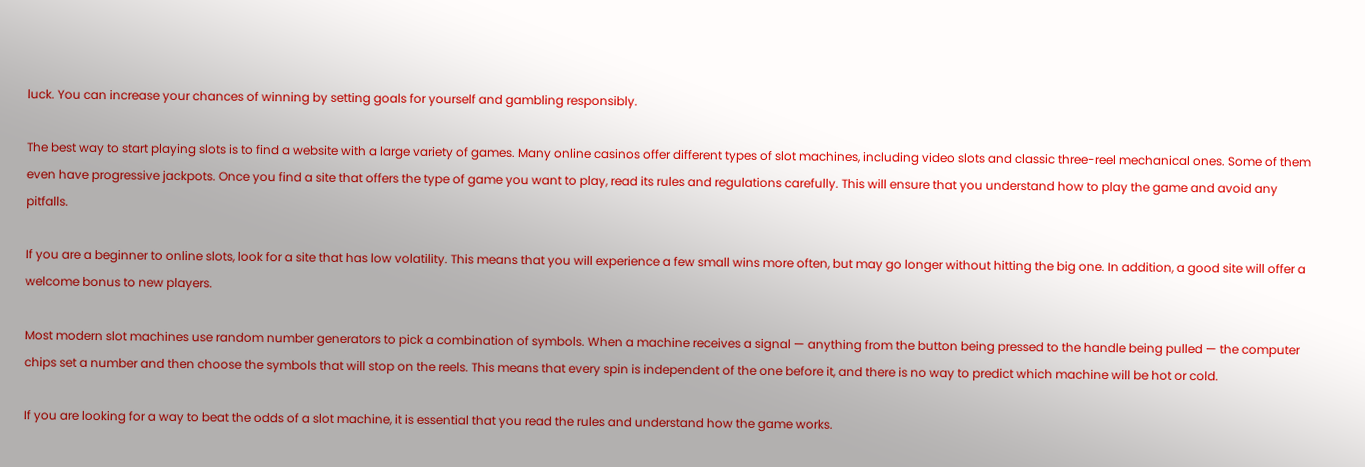luck. You can increase your chances of winning by setting goals for yourself and gambling responsibly.

The best way to start playing slots is to find a website with a large variety of games. Many online casinos offer different types of slot machines, including video slots and classic three-reel mechanical ones. Some of them even have progressive jackpots. Once you find a site that offers the type of game you want to play, read its rules and regulations carefully. This will ensure that you understand how to play the game and avoid any pitfalls.

If you are a beginner to online slots, look for a site that has low volatility. This means that you will experience a few small wins more often, but may go longer without hitting the big one. In addition, a good site will offer a welcome bonus to new players.

Most modern slot machines use random number generators to pick a combination of symbols. When a machine receives a signal — anything from the button being pressed to the handle being pulled — the computer chips set a number and then choose the symbols that will stop on the reels. This means that every spin is independent of the one before it, and there is no way to predict which machine will be hot or cold.

If you are looking for a way to beat the odds of a slot machine, it is essential that you read the rules and understand how the game works.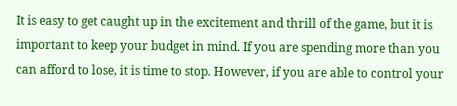It is easy to get caught up in the excitement and thrill of the game, but it is important to keep your budget in mind. If you are spending more than you can afford to lose, it is time to stop. However, if you are able to control your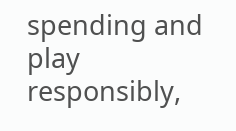spending and play responsibly,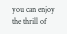you can enjoy the thrill of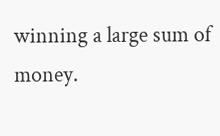winning a large sum of money.